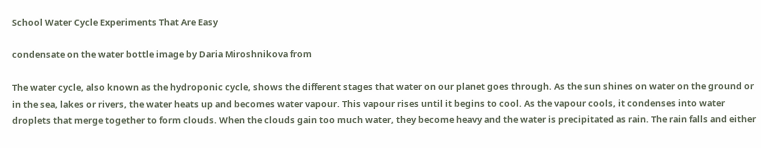School Water Cycle Experiments That Are Easy

condensate on the water bottle image by Daria Miroshnikova from

The water cycle, also known as the hydroponic cycle, shows the different stages that water on our planet goes through. As the sun shines on water on the ground or in the sea, lakes or rivers, the water heats up and becomes water vapour. This vapour rises until it begins to cool. As the vapour cools, it condenses into water droplets that merge together to form clouds. When the clouds gain too much water, they become heavy and the water is precipitated as rain. The rain falls and either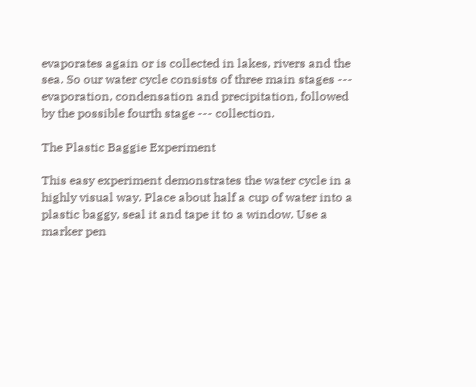evaporates again or is collected in lakes, rivers and the sea. So our water cycle consists of three main stages --- evaporation, condensation and precipitation, followed by the possible fourth stage --- collection.

The Plastic Baggie Experiment

This easy experiment demonstrates the water cycle in a highly visual way. Place about half a cup of water into a plastic baggy, seal it and tape it to a window. Use a marker pen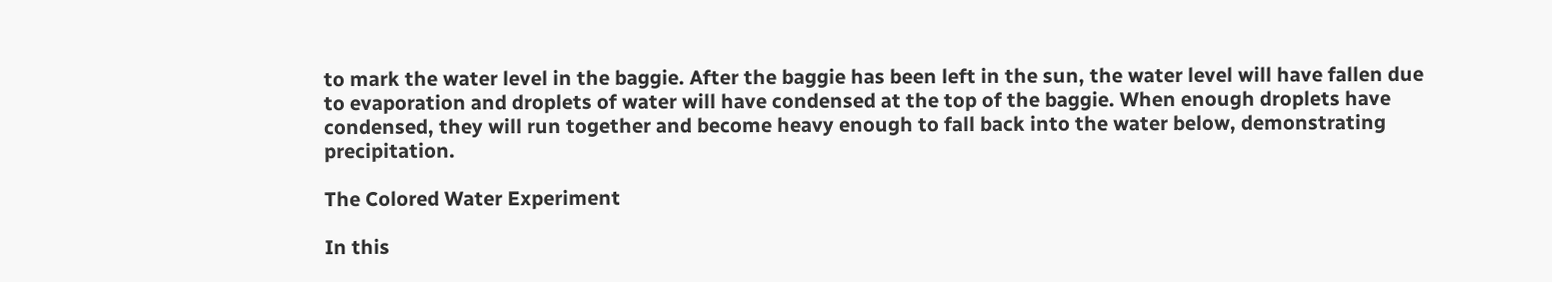to mark the water level in the baggie. After the baggie has been left in the sun, the water level will have fallen due to evaporation and droplets of water will have condensed at the top of the baggie. When enough droplets have condensed, they will run together and become heavy enough to fall back into the water below, demonstrating precipitation.

The Colored Water Experiment

In this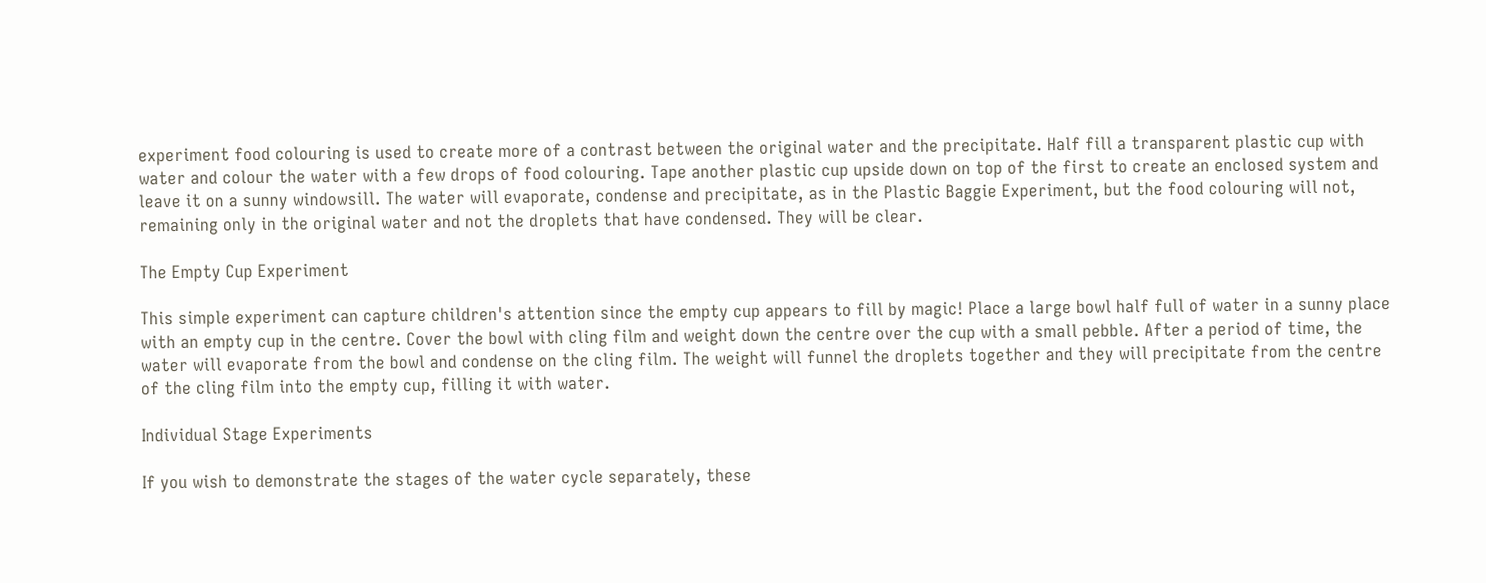experiment food colouring is used to create more of a contrast between the original water and the precipitate. Half fill a transparent plastic cup with water and colour the water with a few drops of food colouring. Tape another plastic cup upside down on top of the first to create an enclosed system and leave it on a sunny windowsill. The water will evaporate, condense and precipitate, as in the Plastic Baggie Experiment, but the food colouring will not, remaining only in the original water and not the droplets that have condensed. They will be clear.

The Empty Cup Experiment

This simple experiment can capture children's attention since the empty cup appears to fill by magic! Place a large bowl half full of water in a sunny place with an empty cup in the centre. Cover the bowl with cling film and weight down the centre over the cup with a small pebble. After a period of time, the water will evaporate from the bowl and condense on the cling film. The weight will funnel the droplets together and they will precipitate from the centre of the cling film into the empty cup, filling it with water.

Individual Stage Experiments

If you wish to demonstrate the stages of the water cycle separately, these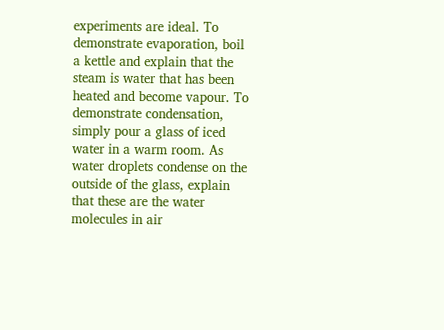experiments are ideal. To demonstrate evaporation, boil a kettle and explain that the steam is water that has been heated and become vapour. To demonstrate condensation, simply pour a glass of iced water in a warm room. As water droplets condense on the outside of the glass, explain that these are the water molecules in air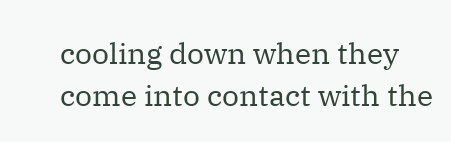cooling down when they come into contact with the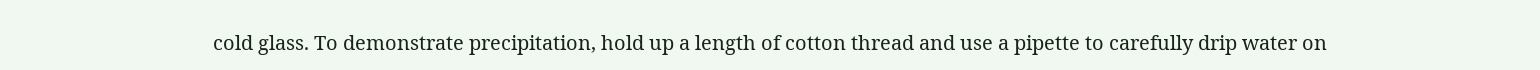cold glass. To demonstrate precipitation, hold up a length of cotton thread and use a pipette to carefully drip water on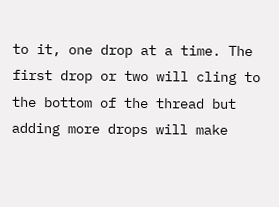to it, one drop at a time. The first drop or two will cling to the bottom of the thread but adding more drops will make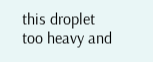this droplet too heavy and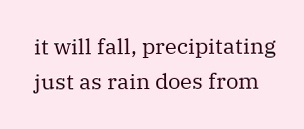it will fall, precipitating just as rain does from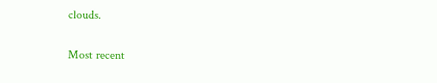clouds.

Most recent